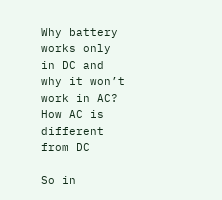Why battery works only in DC and why it won’t work in AC? How AC is different from DC

So in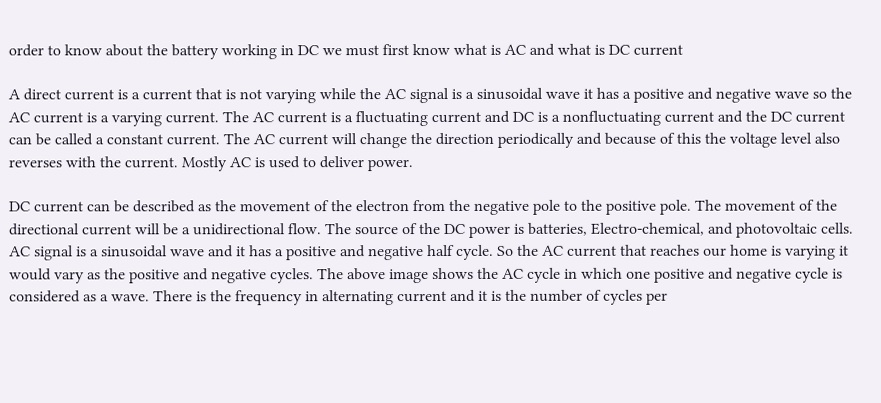order to know about the battery working in DC we must first know what is AC and what is DC current

A direct current is a current that is not varying while the AC signal is a sinusoidal wave it has a positive and negative wave so the AC current is a varying current. The AC current is a fluctuating current and DC is a nonfluctuating current and the DC current can be called a constant current. The AC current will change the direction periodically and because of this the voltage level also reverses with the current. Mostly AC is used to deliver power.

DC current can be described as the movement of the electron from the negative pole to the positive pole. The movement of the directional current will be a unidirectional flow. The source of the DC power is batteries, Electro-chemical, and photovoltaic cells. AC signal is a sinusoidal wave and it has a positive and negative half cycle. So the AC current that reaches our home is varying it would vary as the positive and negative cycles. The above image shows the AC cycle in which one positive and negative cycle is considered as a wave. There is the frequency in alternating current and it is the number of cycles per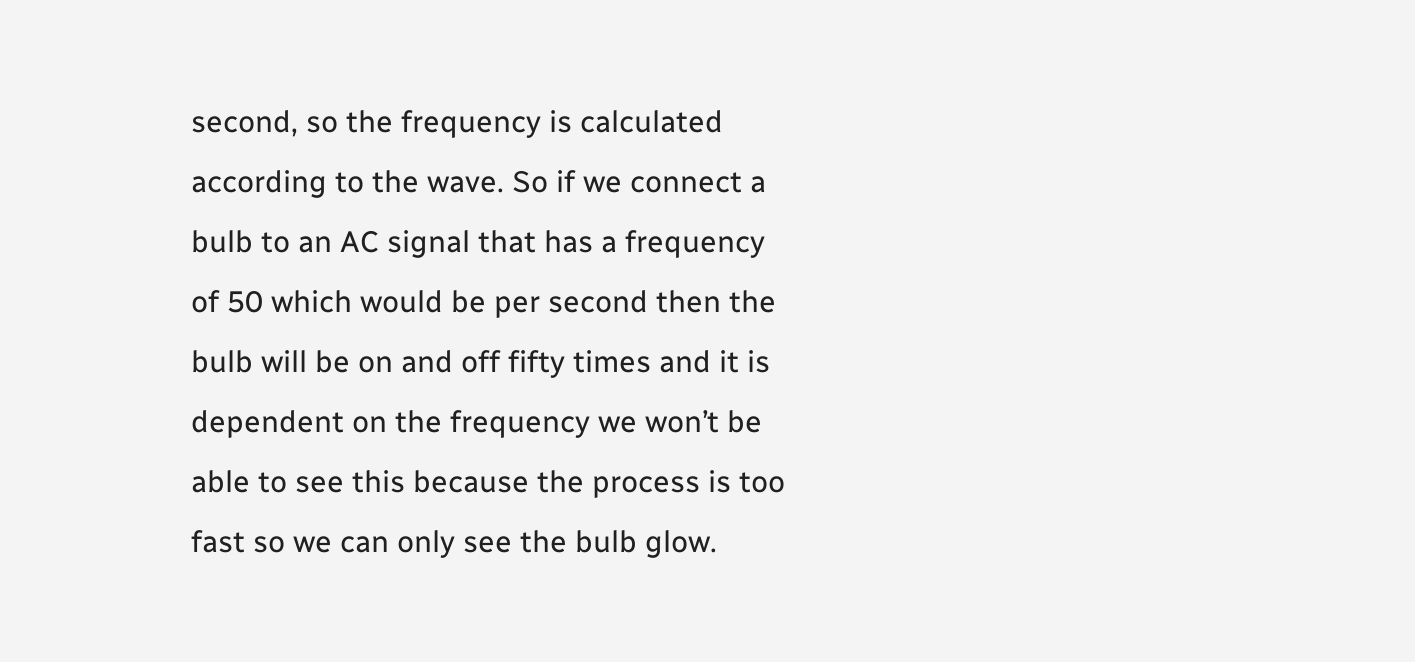second, so the frequency is calculated according to the wave. So if we connect a bulb to an AC signal that has a frequency of 50 which would be per second then the bulb will be on and off fifty times and it is dependent on the frequency we won’t be able to see this because the process is too fast so we can only see the bulb glow.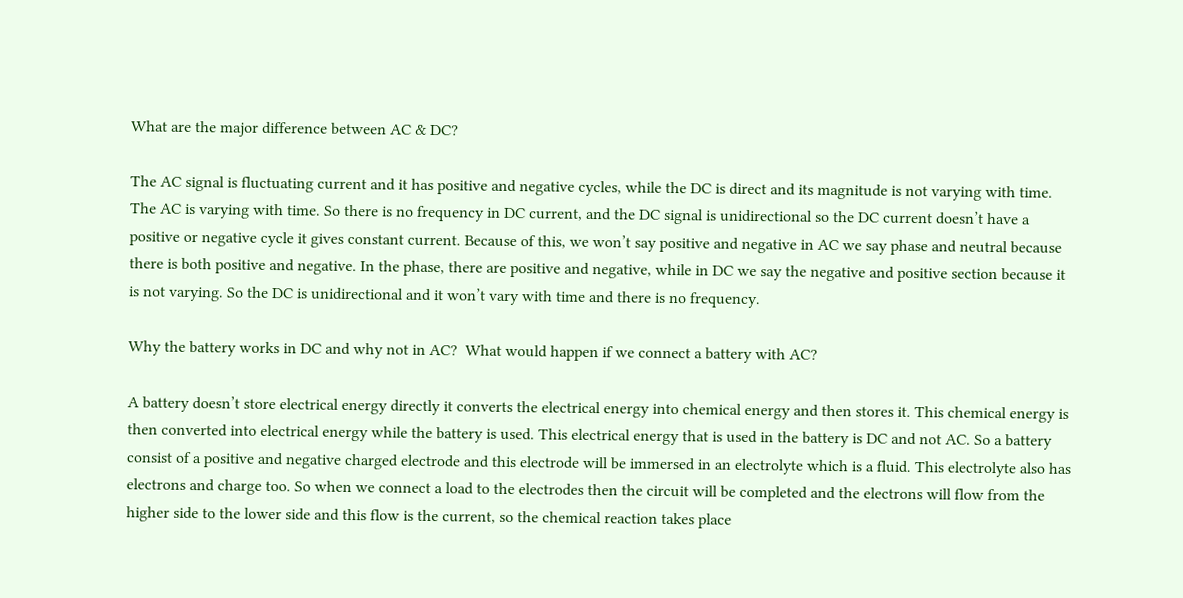What are the major difference between AC & DC?

The AC signal is fluctuating current and it has positive and negative cycles, while the DC is direct and its magnitude is not varying with time. The AC is varying with time. So there is no frequency in DC current, and the DC signal is unidirectional so the DC current doesn’t have a positive or negative cycle it gives constant current. Because of this, we won’t say positive and negative in AC we say phase and neutral because there is both positive and negative. In the phase, there are positive and negative, while in DC we say the negative and positive section because it is not varying. So the DC is unidirectional and it won’t vary with time and there is no frequency.

Why the battery works in DC and why not in AC?  What would happen if we connect a battery with AC?

A battery doesn’t store electrical energy directly it converts the electrical energy into chemical energy and then stores it. This chemical energy is then converted into electrical energy while the battery is used. This electrical energy that is used in the battery is DC and not AC. So a battery consist of a positive and negative charged electrode and this electrode will be immersed in an electrolyte which is a fluid. This electrolyte also has electrons and charge too. So when we connect a load to the electrodes then the circuit will be completed and the electrons will flow from the higher side to the lower side and this flow is the current, so the chemical reaction takes place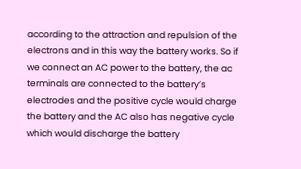according to the attraction and repulsion of the electrons and in this way the battery works. So if we connect an AC power to the battery, the ac terminals are connected to the battery’s electrodes and the positive cycle would charge the battery and the AC also has negative cycle which would discharge the battery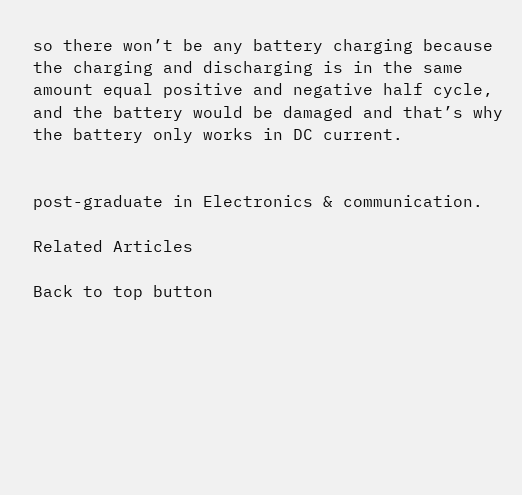so there won’t be any battery charging because the charging and discharging is in the same amount equal positive and negative half cycle, and the battery would be damaged and that’s why the battery only works in DC current.


post-graduate in Electronics & communication.

Related Articles

Back to top button